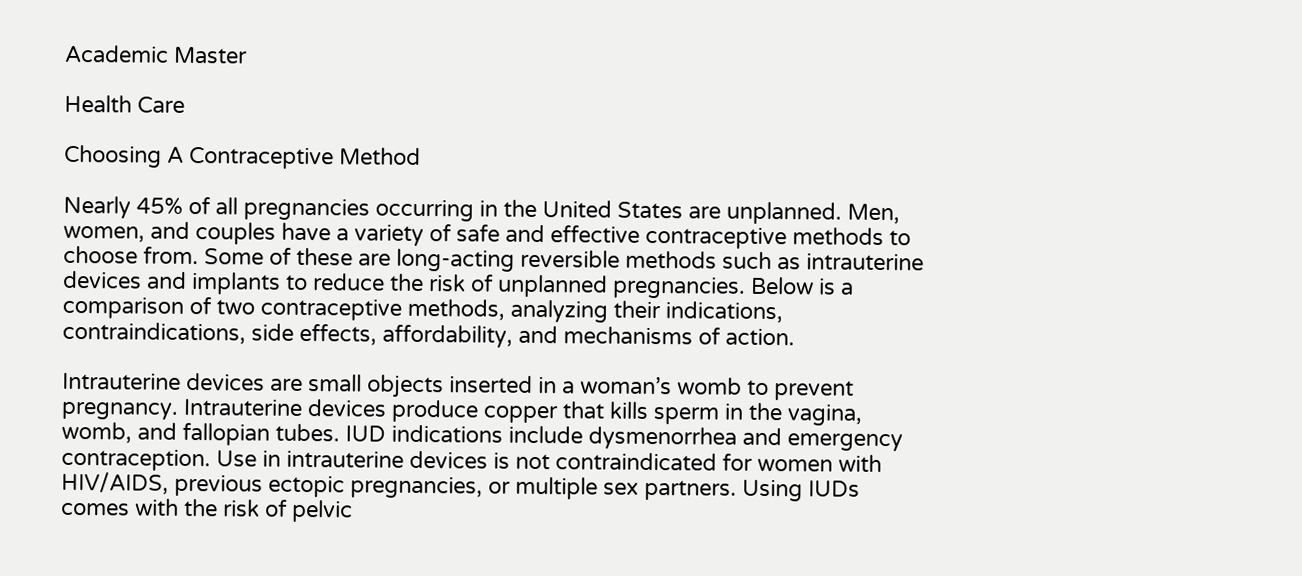Academic Master

Health Care

Choosing A Contraceptive Method

Nearly 45% of all pregnancies occurring in the United States are unplanned. Men, women, and couples have a variety of safe and effective contraceptive methods to choose from. Some of these are long-acting reversible methods such as intrauterine devices and implants to reduce the risk of unplanned pregnancies. Below is a comparison of two contraceptive methods, analyzing their indications, contraindications, side effects, affordability, and mechanisms of action.

Intrauterine devices are small objects inserted in a woman’s womb to prevent pregnancy. Intrauterine devices produce copper that kills sperm in the vagina, womb, and fallopian tubes. IUD indications include dysmenorrhea and emergency contraception. Use in intrauterine devices is not contraindicated for women with HIV/AIDS, previous ectopic pregnancies, or multiple sex partners. Using IUDs comes with the risk of pelvic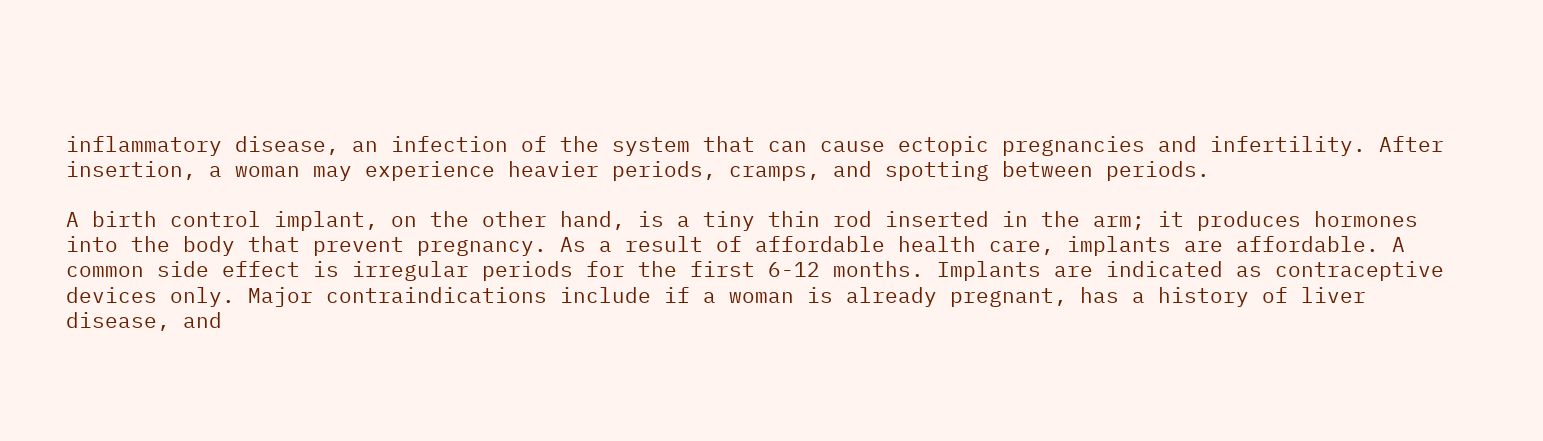inflammatory disease, an infection of the system that can cause ectopic pregnancies and infertility. After insertion, a woman may experience heavier periods, cramps, and spotting between periods.

A birth control implant, on the other hand, is a tiny thin rod inserted in the arm; it produces hormones into the body that prevent pregnancy. As a result of affordable health care, implants are affordable. A common side effect is irregular periods for the first 6-12 months. Implants are indicated as contraceptive devices only. Major contraindications include if a woman is already pregnant, has a history of liver disease, and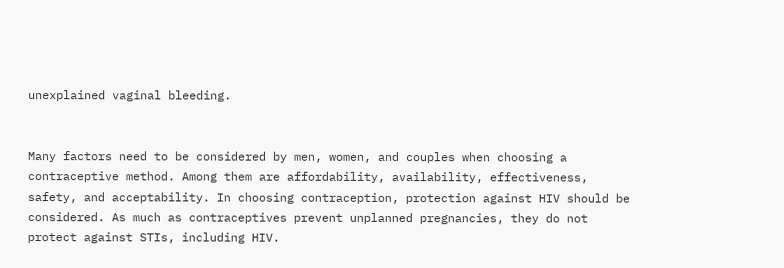unexplained vaginal bleeding.


Many factors need to be considered by men, women, and couples when choosing a contraceptive method. Among them are affordability, availability, effectiveness, safety, and acceptability. In choosing contraception, protection against HIV should be considered. As much as contraceptives prevent unplanned pregnancies, they do not protect against STIs, including HIV.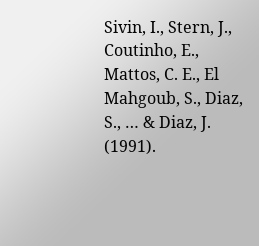Sivin, I., Stern, J., Coutinho, E., Mattos, C. E., El Mahgoub, S., Diaz, S., … & Diaz, J. (1991).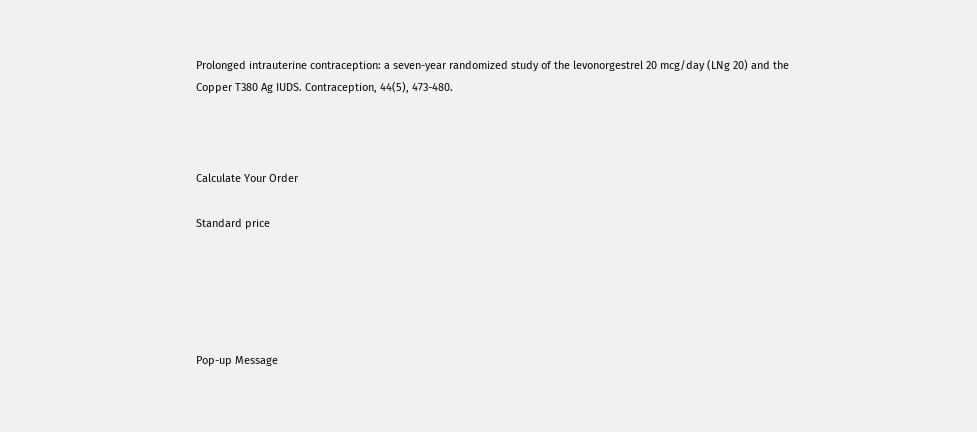Prolonged intrauterine contraception: a seven-year randomized study of the levonorgestrel 20 mcg/day (LNg 20) and the Copper T380 Ag IUDS. Contraception, 44(5), 473-480.



Calculate Your Order

Standard price





Pop-up Message